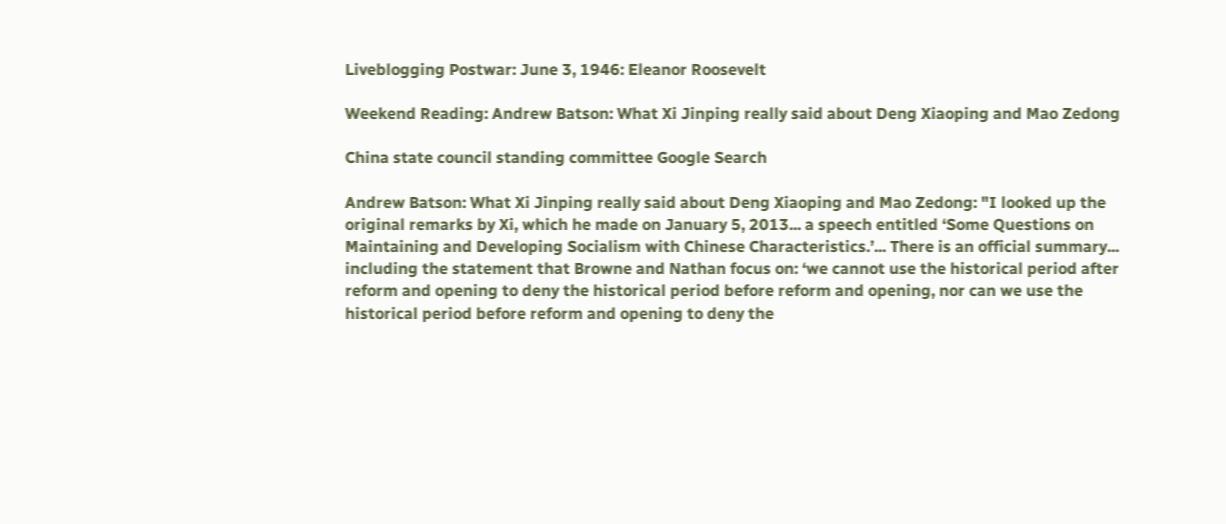Liveblogging Postwar: June 3, 1946: Eleanor Roosevelt

Weekend Reading: Andrew Batson: What Xi Jinping really said about Deng Xiaoping and Mao Zedong

China state council standing committee Google Search

Andrew Batson: What Xi Jinping really said about Deng Xiaoping and Mao Zedong: "I looked up the original remarks by Xi, which he made on January 5, 2013... a speech entitled ‘Some Questions on Maintaining and Developing Socialism with Chinese Characteristics.’... There is an official summary... including the statement that Browne and Nathan focus on: ‘we cannot use the historical period after reform and opening to deny the historical period before reform and opening, nor can we use the historical period before reform and opening to deny the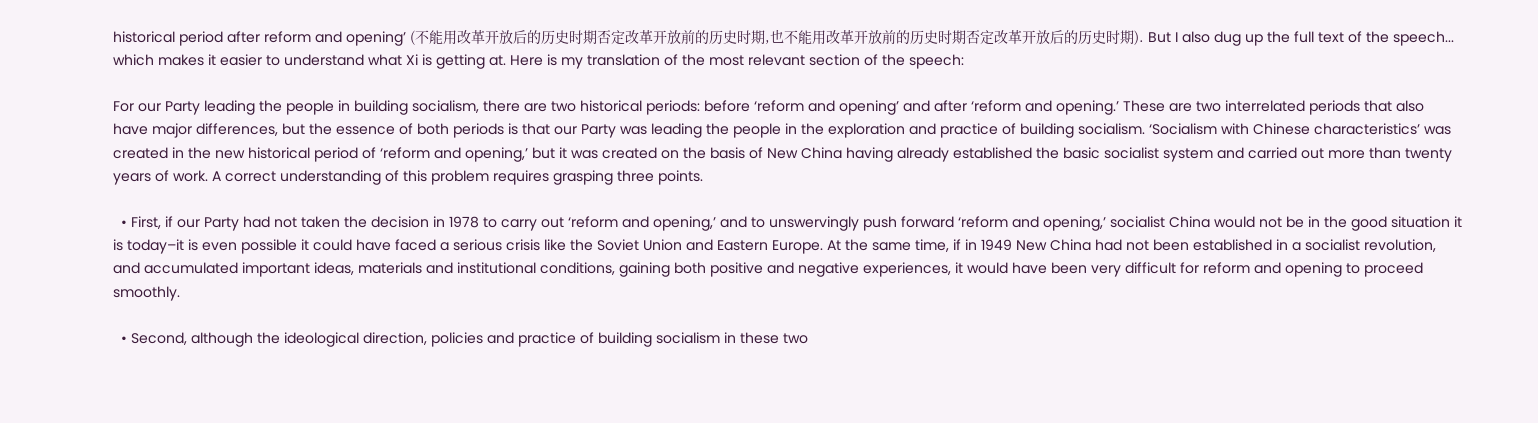historical period after reform and opening’ (不能用改革开放后的历史时期否定改革开放前的历史时期,也不能用改革开放前的历史时期否定改革开放后的历史时期). But I also dug up the full text of the speech... which makes it easier to understand what Xi is getting at. Here is my translation of the most relevant section of the speech:

For our Party leading the people in building socialism, there are two historical periods: before ‘reform and opening’ and after ‘reform and opening.’ These are two interrelated periods that also have major differences, but the essence of both periods is that our Party was leading the people in the exploration and practice of building socialism. ‘Socialism with Chinese characteristics’ was created in the new historical period of ‘reform and opening,’ but it was created on the basis of New China having already established the basic socialist system and carried out more than twenty years of work. A correct understanding of this problem requires grasping three points.

  • First, if our Party had not taken the decision in 1978 to carry out ‘reform and opening,’ and to unswervingly push forward ‘reform and opening,’ socialist China would not be in the good situation it is today–it is even possible it could have faced a serious crisis like the Soviet Union and Eastern Europe. At the same time, if in 1949 New China had not been established in a socialist revolution, and accumulated important ideas, materials and institutional conditions, gaining both positive and negative experiences, it would have been very difficult for reform and opening to proceed smoothly.

  • Second, although the ideological direction, policies and practice of building socialism in these two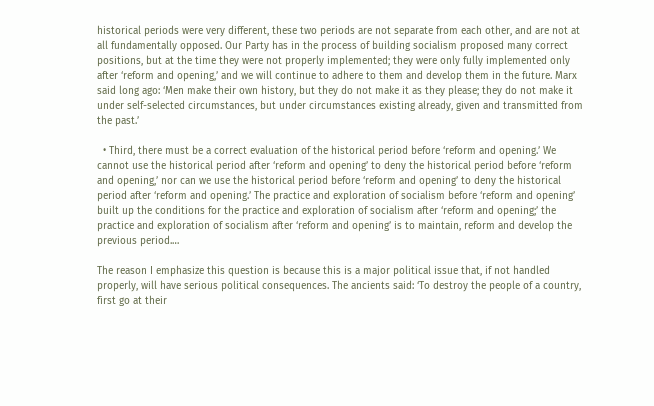historical periods were very different, these two periods are not separate from each other, and are not at all fundamentally opposed. Our Party has in the process of building socialism proposed many correct positions, but at the time they were not properly implemented; they were only fully implemented only after ‘reform and opening,’ and we will continue to adhere to them and develop them in the future. Marx said long ago: ‘Men make their own history, but they do not make it as they please; they do not make it under self-selected circumstances, but under circumstances existing already, given and transmitted from the past.’

  • Third, there must be a correct evaluation of the historical period before ‘reform and opening.’ We cannot use the historical period after ‘reform and opening’ to deny the historical period before ‘reform and opening,’ nor can we use the historical period before ‘reform and opening’ to deny the historical period after ‘reform and opening.’ The practice and exploration of socialism before ‘reform and opening’ built up the conditions for the practice and exploration of socialism after ‘reform and opening;’ the practice and exploration of socialism after ‘reform and opening’ is to maintain, reform and develop the previous period.…

The reason I emphasize this question is because this is a major political issue that, if not handled properly, will have serious political consequences. The ancients said: ‘To destroy the people of a country, first go at their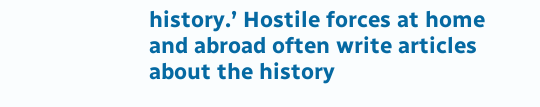history.’ Hostile forces at home and abroad often write articles about the history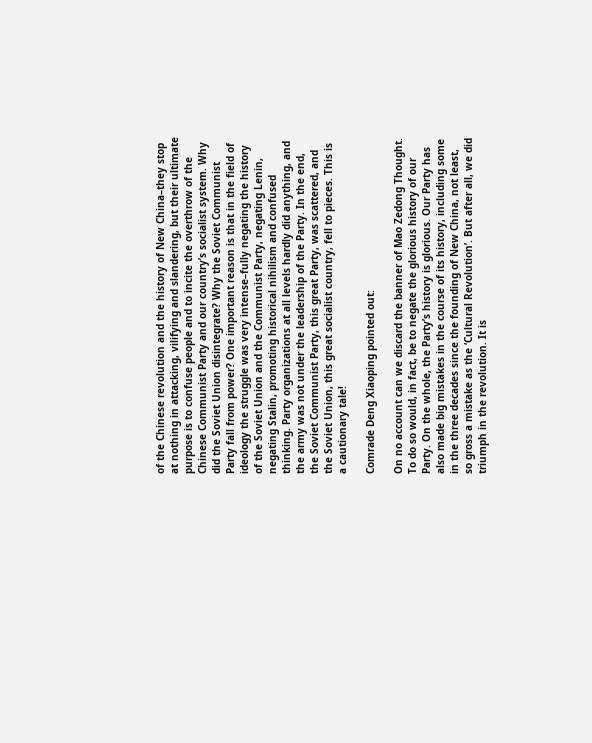of the Chinese revolution and the history of New China–they stop at nothing in attacking, vilifying and slandering, but their ultimate purpose is to confuse people and to incite the overthrow of the Chinese Communist Party and our country’s socialist system. Why did the Soviet Union disintegrate? Why the Soviet Communist Party fall from power? One important reason is that in the field of ideology the struggle was very intense–fully negating the history of the Soviet Union and the Communist Party, negating Lenin, negating Stalin, promoting historical nihilism and confused thinking. Party organizations at all levels hardly did anything, and the army was not under the leadership of the Party. In the end, the Soviet Communist Party, this great Party, was scattered, and the Soviet Union, this great socialist country, fell to pieces. This is a cautionary tale!

Comrade Deng Xiaoping pointed out:

On no account can we discard the banner of Mao Zedong Thought. To do so would, in fact, be to negate the glorious history of our Party. On the whole, the Party’s history is glorious. Our Party has also made big mistakes in the course of its history, including some in the three decades since the founding of New China, not least, so gross a mistake as the ‘Cultural Revolution’. But after all, we did triumph in the revolution. It is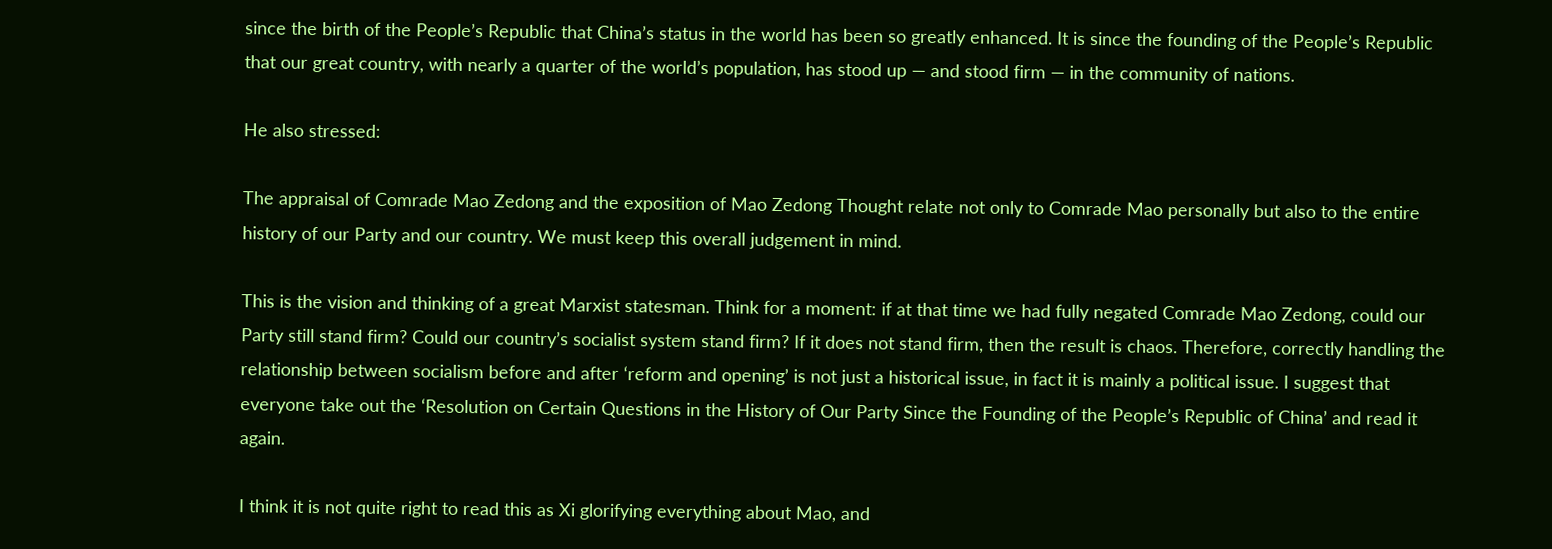since the birth of the People’s Republic that China’s status in the world has been so greatly enhanced. It is since the founding of the People’s Republic that our great country, with nearly a quarter of the world’s population, has stood up — and stood firm — in the community of nations.

He also stressed:

The appraisal of Comrade Mao Zedong and the exposition of Mao Zedong Thought relate not only to Comrade Mao personally but also to the entire history of our Party and our country. We must keep this overall judgement in mind.

This is the vision and thinking of a great Marxist statesman. Think for a moment: if at that time we had fully negated Comrade Mao Zedong, could our Party still stand firm? Could our country’s socialist system stand firm? If it does not stand firm, then the result is chaos. Therefore, correctly handling the relationship between socialism before and after ‘reform and opening’ is not just a historical issue, in fact it is mainly a political issue. I suggest that everyone take out the ‘Resolution on Certain Questions in the History of Our Party Since the Founding of the People’s Republic of China’ and read it again.

I think it is not quite right to read this as Xi glorifying everything about Mao, and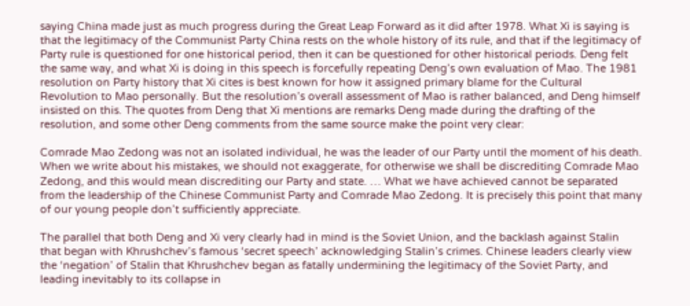saying China made just as much progress during the Great Leap Forward as it did after 1978. What Xi is saying is that the legitimacy of the Communist Party China rests on the whole history of its rule, and that if the legitimacy of Party rule is questioned for one historical period, then it can be questioned for other historical periods. Deng felt the same way, and what Xi is doing in this speech is forcefully repeating Deng’s own evaluation of Mao. The 1981 resolution on Party history that Xi cites is best known for how it assigned primary blame for the Cultural Revolution to Mao personally. But the resolution’s overall assessment of Mao is rather balanced, and Deng himself insisted on this. The quotes from Deng that Xi mentions are remarks Deng made during the drafting of the resolution, and some other Deng comments from the same source make the point very clear:

Comrade Mao Zedong was not an isolated individual, he was the leader of our Party until the moment of his death. When we write about his mistakes, we should not exaggerate, for otherwise we shall be discrediting Comrade Mao Zedong, and this would mean discrediting our Party and state. … What we have achieved cannot be separated from the leadership of the Chinese Communist Party and Comrade Mao Zedong. It is precisely this point that many of our young people don’t sufficiently appreciate.

The parallel that both Deng and Xi very clearly had in mind is the Soviet Union, and the backlash against Stalin that began with Khrushchev’s famous ‘secret speech’ acknowledging Stalin’s crimes. Chinese leaders clearly view the ‘negation’ of Stalin that Khrushchev began as fatally undermining the legitimacy of the Soviet Party, and leading inevitably to its collapse in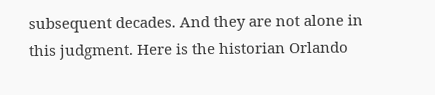subsequent decades. And they are not alone in this judgment. Here is the historian Orlando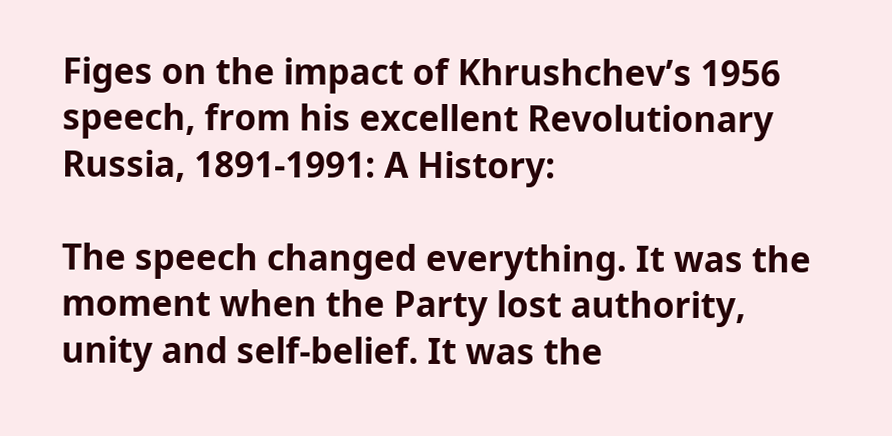Figes on the impact of Khrushchev’s 1956 speech, from his excellent Revolutionary Russia, 1891-1991: A History:

The speech changed everything. It was the moment when the Party lost authority, unity and self-belief. It was the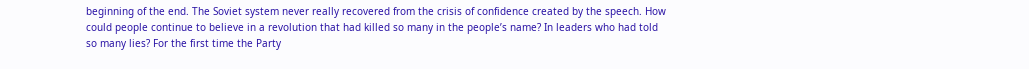beginning of the end. The Soviet system never really recovered from the crisis of confidence created by the speech. How could people continue to believe in a revolution that had killed so many in the people’s name? In leaders who had told so many lies? For the first time the Party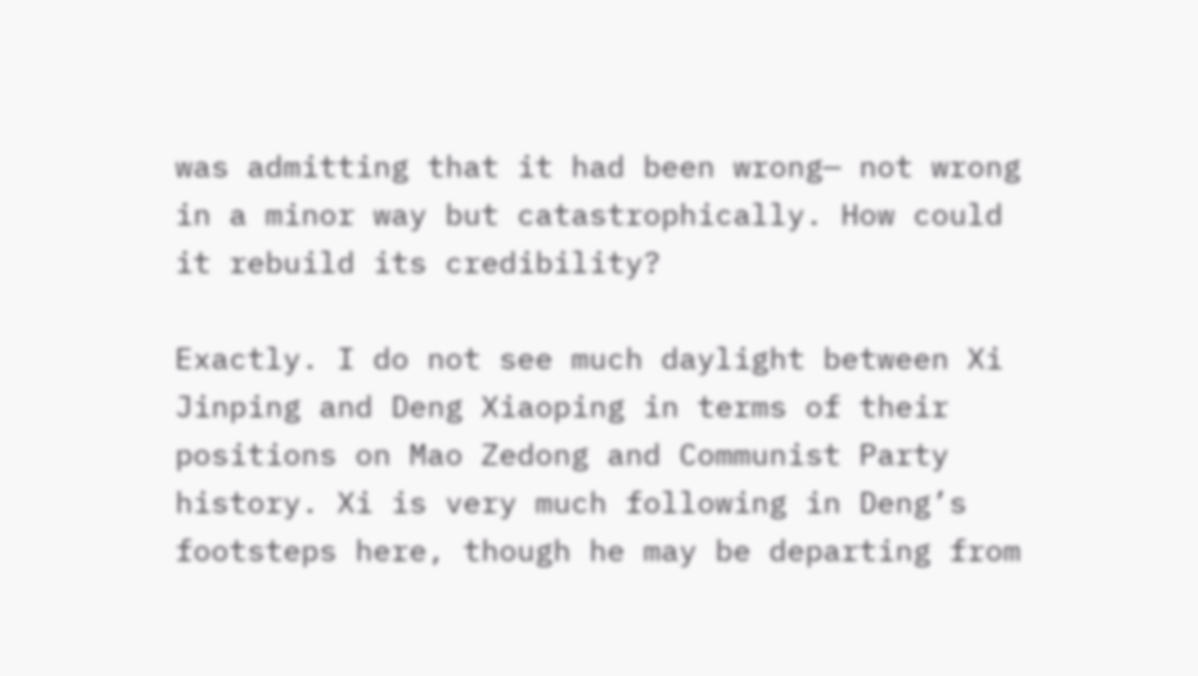was admitting that it had been wrong— not wrong in a minor way but catastrophically. How could it rebuild its credibility?

Exactly. I do not see much daylight between Xi Jinping and Deng Xiaoping in terms of their positions on Mao Zedong and Communist Party history. Xi is very much following in Deng’s footsteps here, though he may be departing from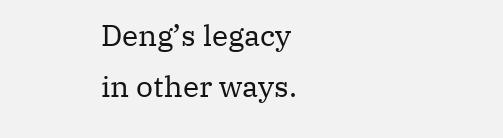Deng’s legacy in other ways.